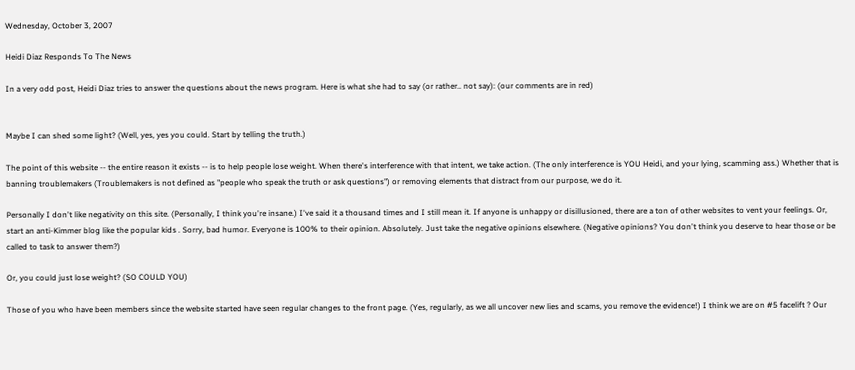Wednesday, October 3, 2007

Heidi Diaz Responds To The News

In a very odd post, Heidi Diaz tries to answer the questions about the news program. Here is what she had to say (or rather.. not say): (our comments are in red)


Maybe I can shed some light? (Well, yes, yes you could. Start by telling the truth.)

The point of this website -- the entire reason it exists -- is to help people lose weight. When there's interference with that intent, we take action. (The only interference is YOU Heidi, and your lying, scamming ass.) Whether that is banning troublemakers (Troublemakers is not defined as "people who speak the truth or ask questions") or removing elements that distract from our purpose, we do it.

Personally I don't like negativity on this site. (Personally, I think you're insane.) I've said it a thousand times and I still mean it. If anyone is unhappy or disillusioned, there are a ton of other websites to vent your feelings. Or, start an anti-Kimmer blog like the popular kids . Sorry, bad humor. Everyone is 100% to their opinion. Absolutely. Just take the negative opinions elsewhere. (Negative opinions? You don't think you deserve to hear those or be called to task to answer them?)

Or, you could just lose weight? (SO COULD YOU)

Those of you who have been members since the website started have seen regular changes to the front page. (Yes, regularly, as we all uncover new lies and scams, you remove the evidence!) I think we are on #5 facelift ? Our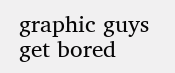graphic guys get bored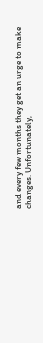and every few months they get an urge to make changes. Unfortunately,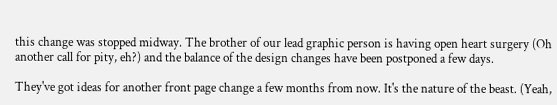this change was stopped midway. The brother of our lead graphic person is having open heart surgery (Oh another call for pity, eh?) and the balance of the design changes have been postponed a few days.

They've got ideas for another front page change a few months from now. It's the nature of the beast. (Yeah,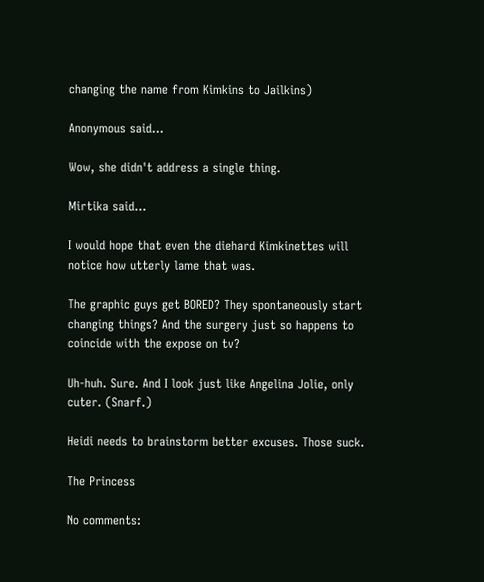changing the name from Kimkins to Jailkins)

Anonymous said...

Wow, she didn't address a single thing.

Mirtika said...

I would hope that even the diehard Kimkinettes will notice how utterly lame that was.

The graphic guys get BORED? They spontaneously start changing things? And the surgery just so happens to coincide with the expose on tv?

Uh-huh. Sure. And I look just like Angelina Jolie, only cuter. (Snarf.)

Heidi needs to brainstorm better excuses. Those suck.

The Princess

No comments: